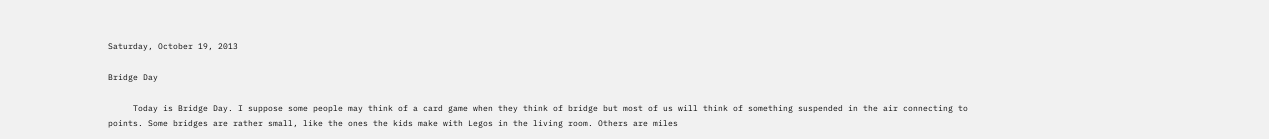Saturday, October 19, 2013

Bridge Day

     Today is Bridge Day. I suppose some people may think of a card game when they think of bridge but most of us will think of something suspended in the air connecting to points. Some bridges are rather small, like the ones the kids make with Legos in the living room. Others are miles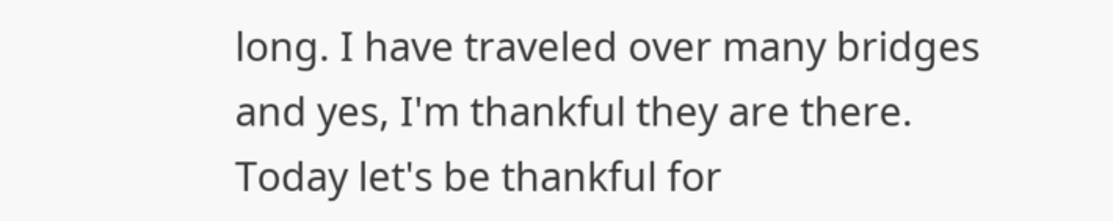long. I have traveled over many bridges and yes, I'm thankful they are there. Today let's be thankful for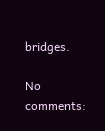bridges.

No comments: